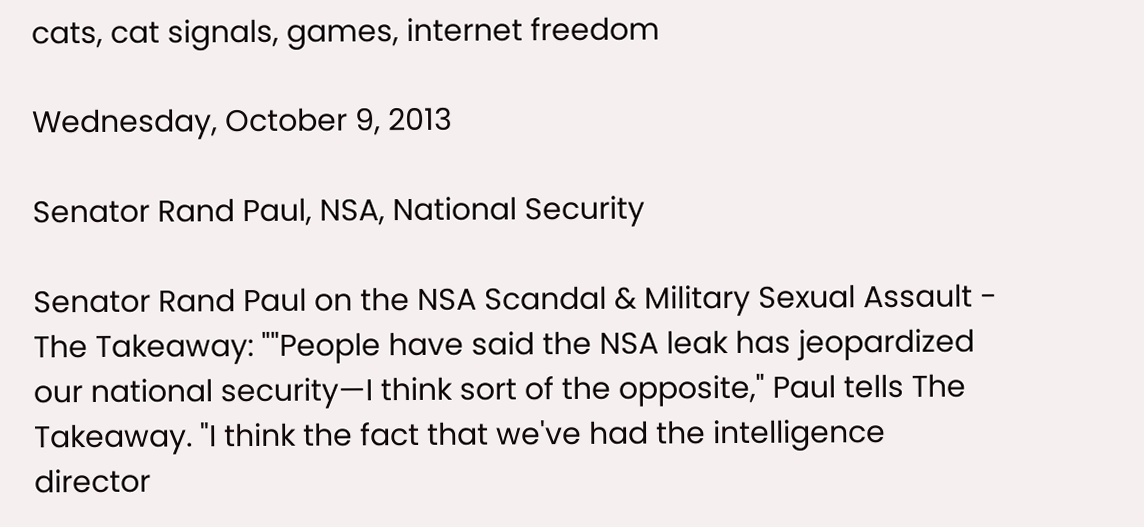cats, cat signals, games, internet freedom

Wednesday, October 9, 2013

Senator Rand Paul, NSA, National Security

Senator Rand Paul on the NSA Scandal & Military Sexual Assault - The Takeaway: ""People have said the NSA leak has jeopardized our national security—I think sort of the opposite," Paul tells The Takeaway. "I think the fact that we've had the intelligence director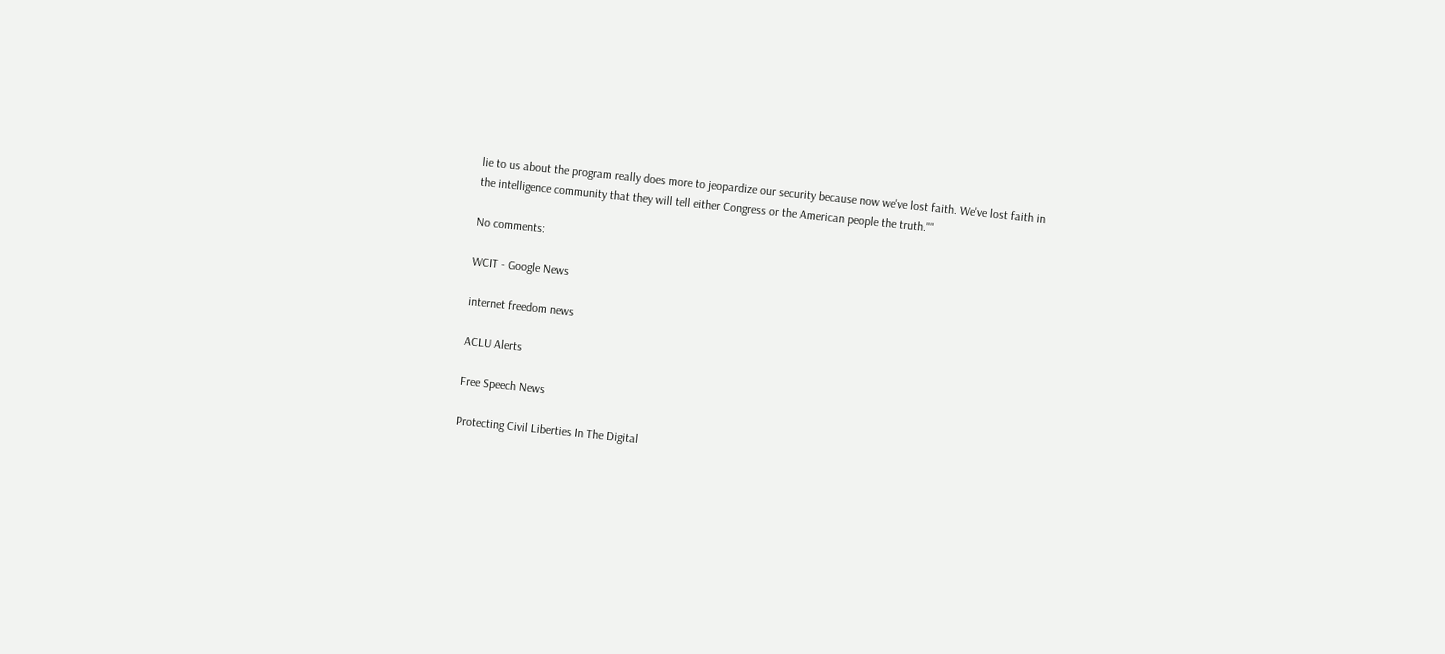lie to us about the program really does more to jeopardize our security because now we've lost faith. We've lost faith in the intelligence community that they will tell either Congress or the American people the truth.""

No comments:

WCIT - Google News

internet freedom news

ACLU Alerts

Free Speech News

Protecting Civil Liberties In The Digital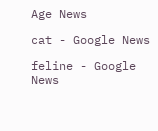Age News

cat - Google News

feline - Google News